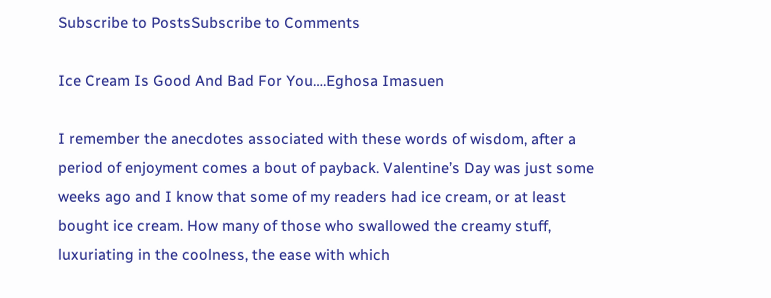Subscribe to PostsSubscribe to Comments

Ice Cream Is Good And Bad For You….Eghosa Imasuen

I remember the anecdotes associated with these words of wisdom, after a period of enjoyment comes a bout of payback. Valentine’s Day was just some weeks ago and I know that some of my readers had ice cream, or at least bought ice cream. How many of those who swallowed the creamy stuff, luxuriating in the coolness, the ease with which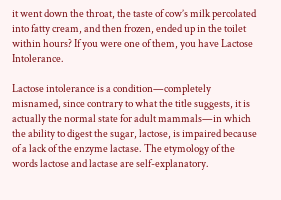it went down the throat, the taste of cow’s milk percolated into fatty cream, and then frozen, ended up in the toilet within hours? If you were one of them, you have Lactose Intolerance.

Lactose intolerance is a condition—completely misnamed, since contrary to what the title suggests, it is actually the normal state for adult mammals—in which the ability to digest the sugar, lactose, is impaired because of a lack of the enzyme lactase. The etymology of the words lactose and lactase are self-explanatory.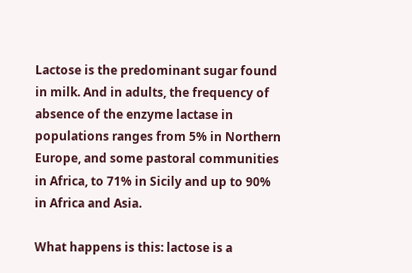Lactose is the predominant sugar found in milk. And in adults, the frequency of absence of the enzyme lactase in populations ranges from 5% in Northern Europe, and some pastoral communities in Africa, to 71% in Sicily and up to 90% in Africa and Asia.

What happens is this: lactose is a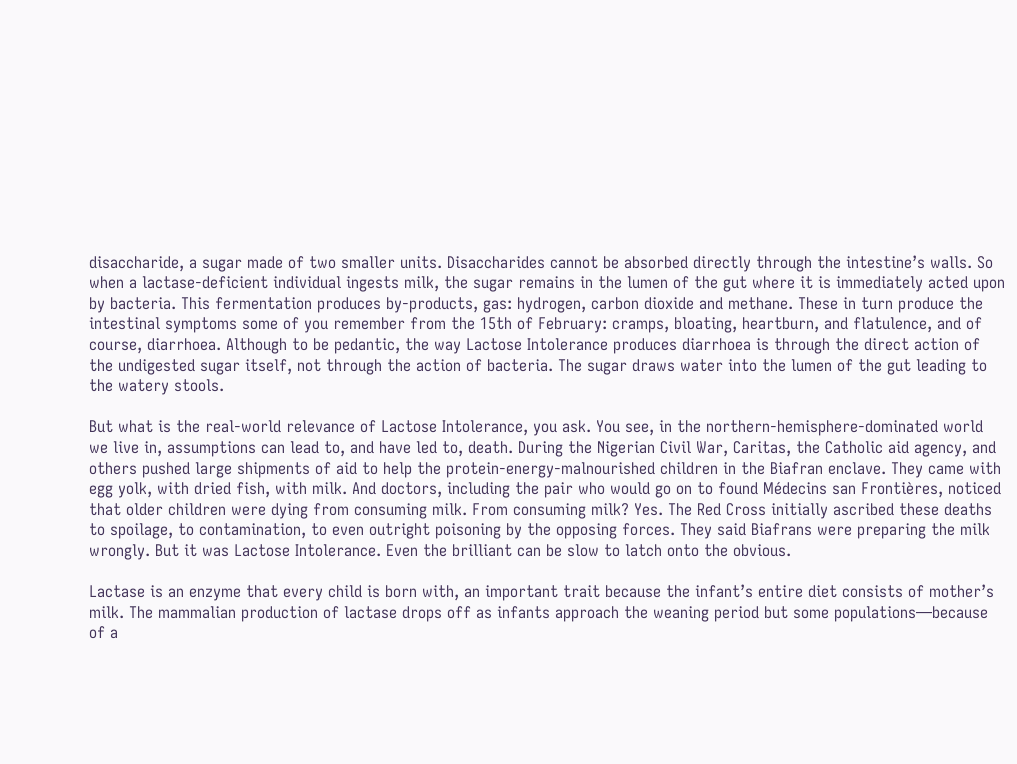disaccharide, a sugar made of two smaller units. Disaccharides cannot be absorbed directly through the intestine’s walls. So when a lactase-deficient individual ingests milk, the sugar remains in the lumen of the gut where it is immediately acted upon by bacteria. This fermentation produces by-products, gas: hydrogen, carbon dioxide and methane. These in turn produce the intestinal symptoms some of you remember from the 15th of February: cramps, bloating, heartburn, and flatulence, and of course, diarrhoea. Although to be pedantic, the way Lactose Intolerance produces diarrhoea is through the direct action of the undigested sugar itself, not through the action of bacteria. The sugar draws water into the lumen of the gut leading to the watery stools.

But what is the real-world relevance of Lactose Intolerance, you ask. You see, in the northern-hemisphere-dominated world we live in, assumptions can lead to, and have led to, death. During the Nigerian Civil War, Caritas, the Catholic aid agency, and others pushed large shipments of aid to help the protein-energy-malnourished children in the Biafran enclave. They came with egg yolk, with dried fish, with milk. And doctors, including the pair who would go on to found Médecins san Frontières, noticed that older children were dying from consuming milk. From consuming milk? Yes. The Red Cross initially ascribed these deaths to spoilage, to contamination, to even outright poisoning by the opposing forces. They said Biafrans were preparing the milk wrongly. But it was Lactose Intolerance. Even the brilliant can be slow to latch onto the obvious.

Lactase is an enzyme that every child is born with, an important trait because the infant’s entire diet consists of mother’s milk. The mammalian production of lactase drops off as infants approach the weaning period but some populations—because of a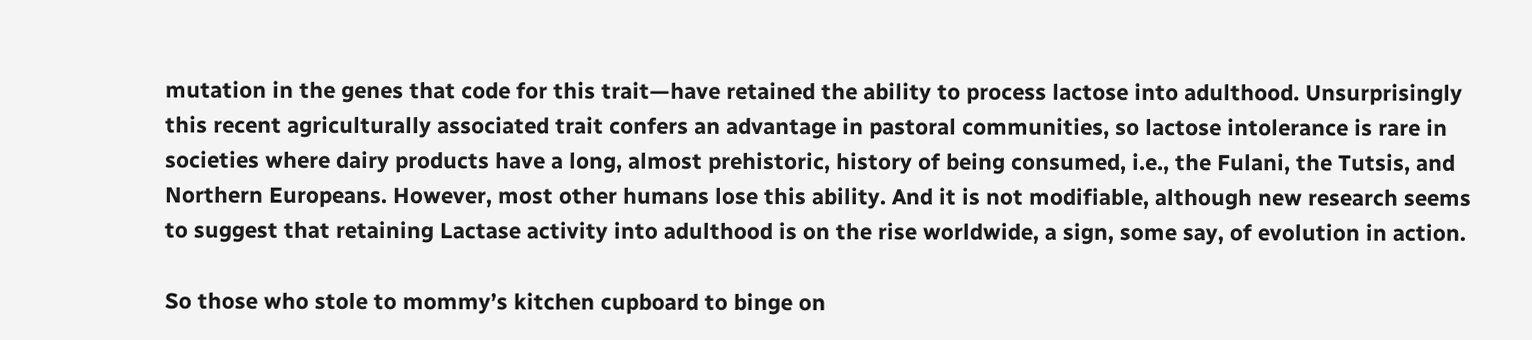mutation in the genes that code for this trait—have retained the ability to process lactose into adulthood. Unsurprisingly this recent agriculturally associated trait confers an advantage in pastoral communities, so lactose intolerance is rare in societies where dairy products have a long, almost prehistoric, history of being consumed, i.e., the Fulani, the Tutsis, and Northern Europeans. However, most other humans lose this ability. And it is not modifiable, although new research seems to suggest that retaining Lactase activity into adulthood is on the rise worldwide, a sign, some say, of evolution in action.

So those who stole to mommy’s kitchen cupboard to binge on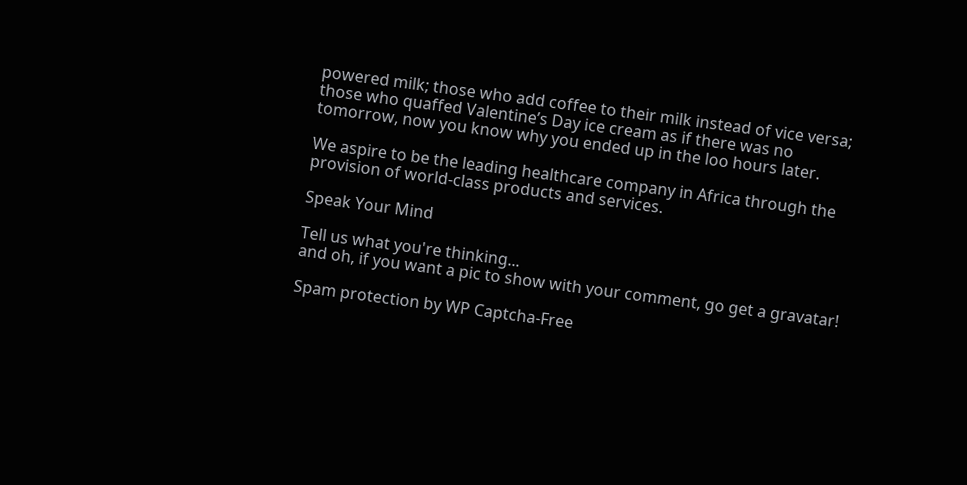powered milk; those who add coffee to their milk instead of vice versa; those who quaffed Valentine’s Day ice cream as if there was no tomorrow, now you know why you ended up in the loo hours later.

We aspire to be the leading healthcare company in Africa through the provision of world-class products and services.

Speak Your Mind

Tell us what you're thinking...
and oh, if you want a pic to show with your comment, go get a gravatar!

Spam protection by WP Captcha-Free